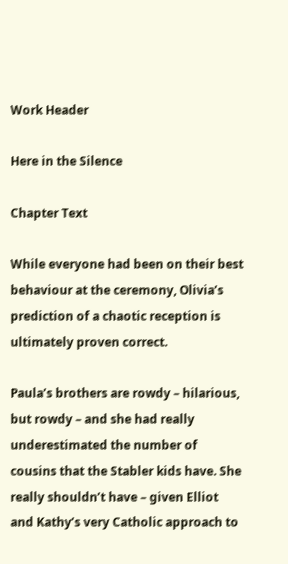Work Header

Here in the Silence

Chapter Text

While everyone had been on their best behaviour at the ceremony, Olivia’s prediction of a chaotic reception is ultimately proven correct.

Paula’s brothers are rowdy – hilarious, but rowdy – and she had really underestimated the number of cousins that the Stabler kids have. She really shouldn’t have – given Elliot and Kathy’s very Catholic approach to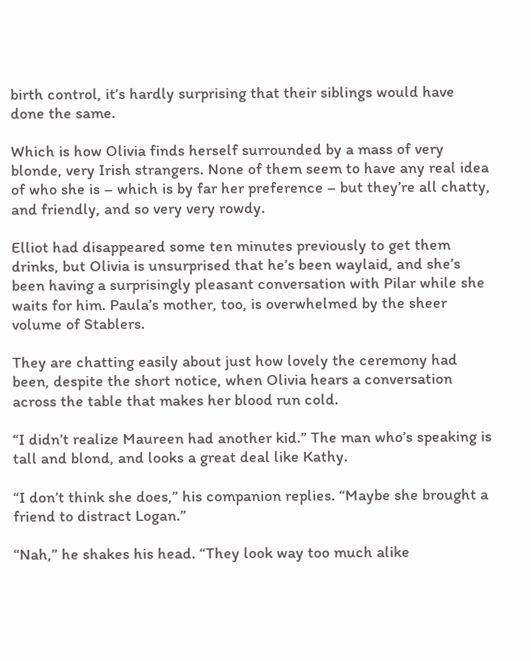birth control, it’s hardly surprising that their siblings would have done the same.

Which is how Olivia finds herself surrounded by a mass of very blonde, very Irish strangers. None of them seem to have any real idea of who she is – which is by far her preference – but they’re all chatty, and friendly, and so very very rowdy.

Elliot had disappeared some ten minutes previously to get them drinks, but Olivia is unsurprised that he’s been waylaid, and she’s been having a surprisingly pleasant conversation with Pilar while she waits for him. Paula’s mother, too, is overwhelmed by the sheer volume of Stablers.

They are chatting easily about just how lovely the ceremony had been, despite the short notice, when Olivia hears a conversation across the table that makes her blood run cold.

“I didn’t realize Maureen had another kid.” The man who’s speaking is tall and blond, and looks a great deal like Kathy.

“I don’t think she does,” his companion replies. “Maybe she brought a friend to distract Logan.”

“Nah,” he shakes his head. “They look way too much alike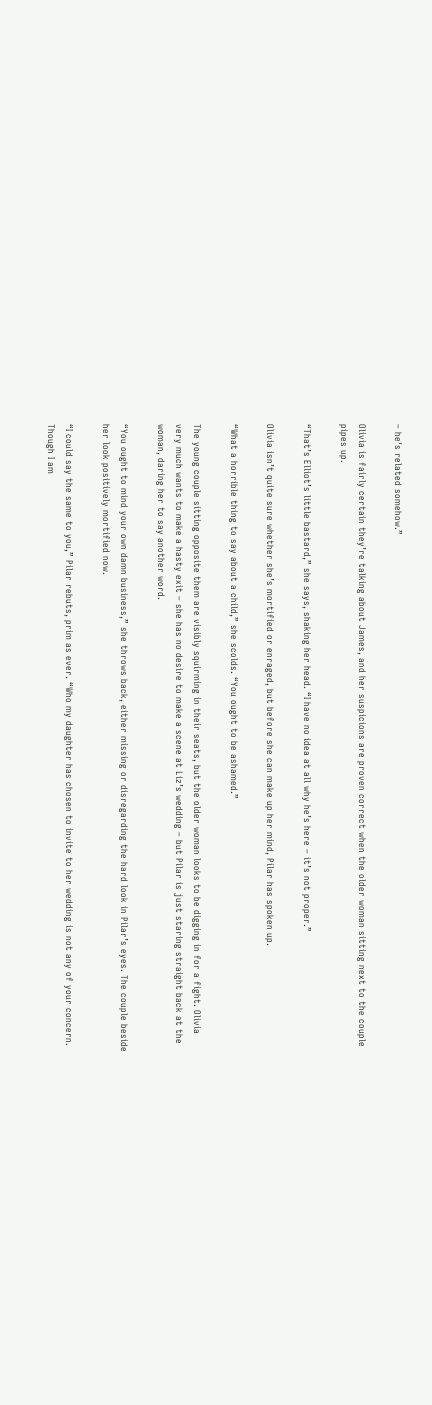– he's related somehow.”

Olivia is fairly certain they’re talking about James, and her suspicions are proven correct when the older woman sitting next to the couple pipes up.

“That’s Elliot’s little bastard,” she says, shaking her head. “I have no idea at all why he’s here – it’s not proper.”

Olivia isn’t quite sure whether she’s mortified or enraged, but before she can make up her mind, Pilar has spoken up.

“What a horrible thing to say about a child,” she scolds. “You ought to be ashamed.”

The young couple sitting opposite them are visibly squirming in their seats, but the older woman looks to be digging in for a fight. Olivia very much wants to make a hasty exit – she has no desire to make a scene at Liz’s wedding – but Pilar is just staring straight back at the woman, daring her to say another word.

“You ought to mind your own damn business,” she throws back, either missing or disregarding the hard look in Pilar’s eyes. The couple beside her look positively mortified now.

“I could say the same to you,” Pilar rebuts, prim as ever. “Who my daughter has chosen to invite to her wedding is not any of your concern. Though I am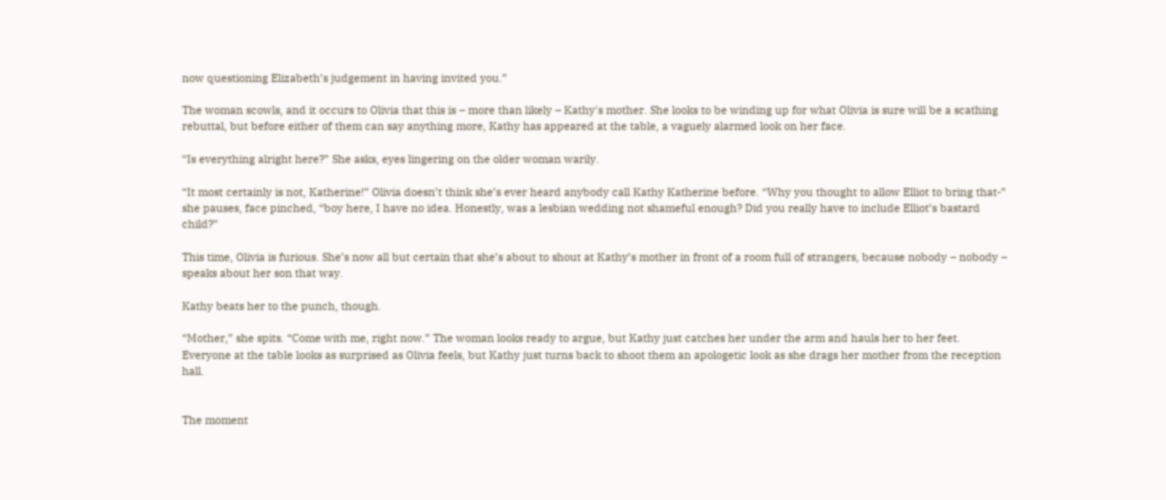now questioning Elizabeth’s judgement in having invited you.”

The woman scowls, and it occurs to Olivia that this is – more than likely – Kathy's mother. She looks to be winding up for what Olivia is sure will be a scathing rebuttal, but before either of them can say anything more, Kathy has appeared at the table, a vaguely alarmed look on her face.

“Is everything alright here?” She asks, eyes lingering on the older woman warily.

“It most certainly is not, Katherine!” Olivia doesn’t think she’s ever heard anybody call Kathy Katherine before. “Why you thought to allow Elliot to bring that-” she pauses, face pinched, “boy here, I have no idea. Honestly, was a lesbian wedding not shameful enough? Did you really have to include Elliot’s bastard child?”

This time, Olivia is furious. She’s now all but certain that she’s about to shout at Kathy’s mother in front of a room full of strangers, because nobody – nobody – speaks about her son that way.

Kathy beats her to the punch, though.

“Mother,” she spits. “Come with me, right now.” The woman looks ready to argue, but Kathy just catches her under the arm and hauls her to her feet. Everyone at the table looks as surprised as Olivia feels, but Kathy just turns back to shoot them an apologetic look as she drags her mother from the reception hall.


The moment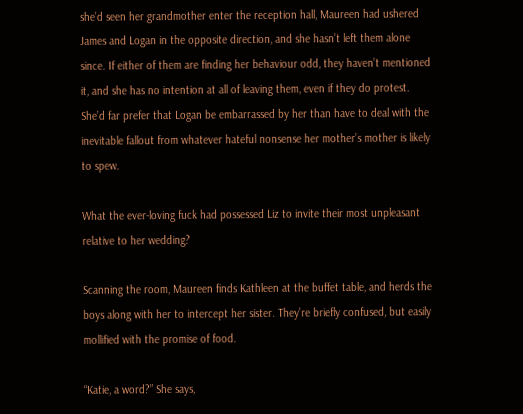she’d seen her grandmother enter the reception hall, Maureen had ushered James and Logan in the opposite direction, and she hasn’t left them alone since. If either of them are finding her behaviour odd, they haven’t mentioned it, and she has no intention at all of leaving them, even if they do protest. She’d far prefer that Logan be embarrassed by her than have to deal with the inevitable fallout from whatever hateful nonsense her mother’s mother is likely to spew.

What the ever-loving fuck had possessed Liz to invite their most unpleasant relative to her wedding?

Scanning the room, Maureen finds Kathleen at the buffet table, and herds the boys along with her to intercept her sister. They’re briefly confused, but easily mollified with the promise of food.

“Katie, a word?” She says,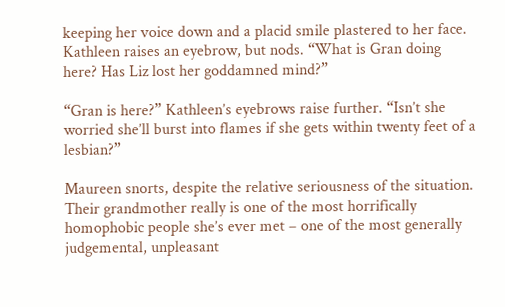keeping her voice down and a placid smile plastered to her face. Kathleen raises an eyebrow, but nods. “What is Gran doing here? Has Liz lost her goddamned mind?”

“Gran is here?” Kathleen’s eyebrows raise further. “Isn’t she worried she’ll burst into flames if she gets within twenty feet of a lesbian?”

Maureen snorts, despite the relative seriousness of the situation. Their grandmother really is one of the most horrifically homophobic people she’s ever met – one of the most generally judgemental, unpleasant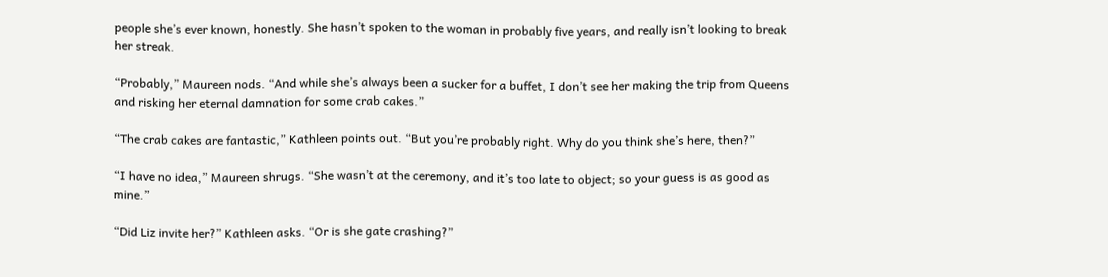people she’s ever known, honestly. She hasn’t spoken to the woman in probably five years, and really isn’t looking to break her streak.

“Probably,” Maureen nods. “And while she’s always been a sucker for a buffet, I don’t see her making the trip from Queens and risking her eternal damnation for some crab cakes.”

“The crab cakes are fantastic,” Kathleen points out. “But you’re probably right. Why do you think she’s here, then?”

“I have no idea,” Maureen shrugs. “She wasn’t at the ceremony, and it’s too late to object; so your guess is as good as mine.”

“Did Liz invite her?” Kathleen asks. “Or is she gate crashing?”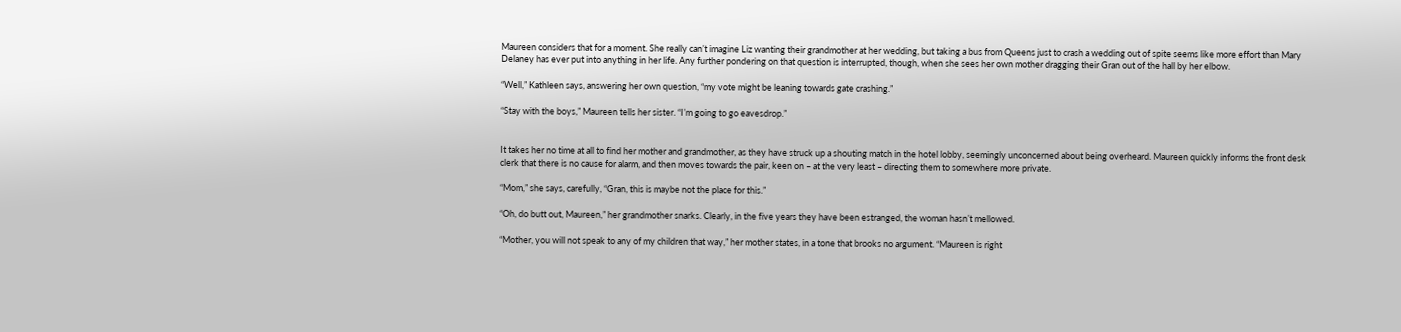Maureen considers that for a moment. She really can’t imagine Liz wanting their grandmother at her wedding, but taking a bus from Queens just to crash a wedding out of spite seems like more effort than Mary Delaney has ever put into anything in her life. Any further pondering on that question is interrupted, though, when she sees her own mother dragging their Gran out of the hall by her elbow.

“Well,” Kathleen says, answering her own question, “my vote might be leaning towards gate crashing.”

“Stay with the boys,” Maureen tells her sister. “I’m going to go eavesdrop.”


It takes her no time at all to find her mother and grandmother, as they have struck up a shouting match in the hotel lobby, seemingly unconcerned about being overheard. Maureen quickly informs the front desk clerk that there is no cause for alarm, and then moves towards the pair, keen on – at the very least – directing them to somewhere more private.

“Mom,” she says, carefully, “Gran, this is maybe not the place for this.”

“Oh, do butt out, Maureen,” her grandmother snarks. Clearly, in the five years they have been estranged, the woman hasn’t mellowed.

“Mother, you will not speak to any of my children that way,” her mother states, in a tone that brooks no argument. “Maureen is right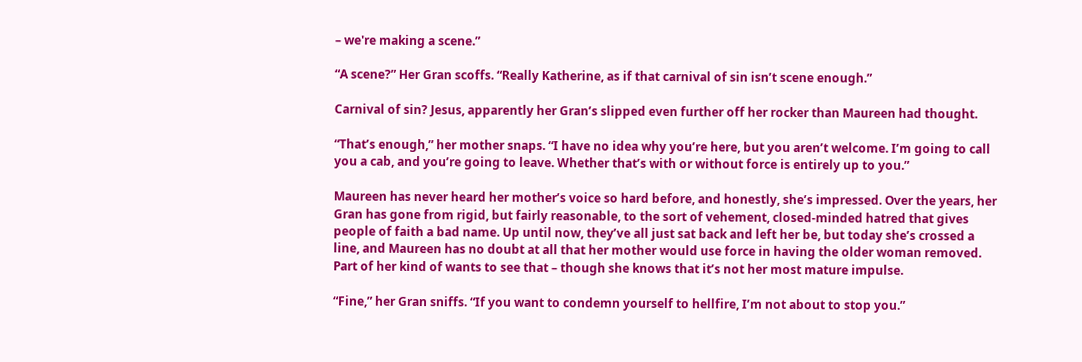– we're making a scene.”

“A scene?” Her Gran scoffs. “Really Katherine, as if that carnival of sin isn’t scene enough.”

Carnival of sin? Jesus, apparently her Gran’s slipped even further off her rocker than Maureen had thought.

“That’s enough,” her mother snaps. “I have no idea why you’re here, but you aren’t welcome. I’m going to call you a cab, and you’re going to leave. Whether that’s with or without force is entirely up to you.”

Maureen has never heard her mother’s voice so hard before, and honestly, she’s impressed. Over the years, her Gran has gone from rigid, but fairly reasonable, to the sort of vehement, closed-minded hatred that gives people of faith a bad name. Up until now, they’ve all just sat back and left her be, but today she’s crossed a line, and Maureen has no doubt at all that her mother would use force in having the older woman removed. Part of her kind of wants to see that – though she knows that it’s not her most mature impulse.

“Fine,” her Gran sniffs. “If you want to condemn yourself to hellfire, I’m not about to stop you.”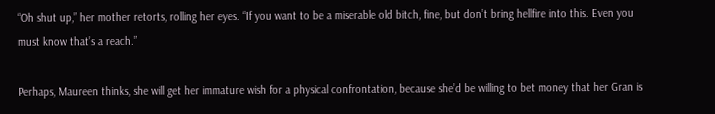“Oh shut up,” her mother retorts, rolling her eyes. “If you want to be a miserable old bitch, fine, but don’t bring hellfire into this. Even you must know that’s a reach.”

Perhaps, Maureen thinks, she will get her immature wish for a physical confrontation, because she’d be willing to bet money that her Gran is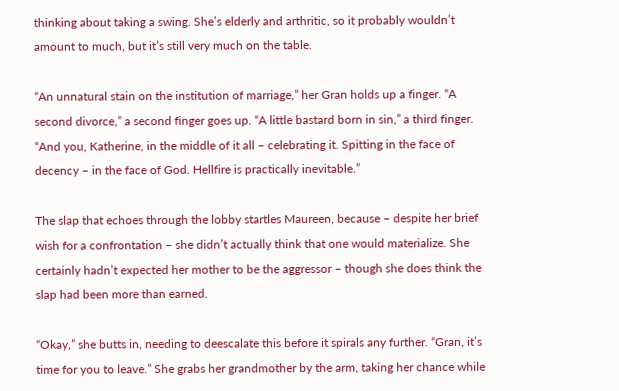thinking about taking a swing. She’s elderly and arthritic, so it probably wouldn’t amount to much, but it’s still very much on the table.

“An unnatural stain on the institution of marriage,” her Gran holds up a finger. “A second divorce,” a second finger goes up. “A little bastard born in sin,” a third finger. “And you, Katherine, in the middle of it all – celebrating it. Spitting in the face of decency – in the face of God. Hellfire is practically inevitable.”

The slap that echoes through the lobby startles Maureen, because – despite her brief wish for a confrontation – she didn’t actually think that one would materialize. She certainly hadn’t expected her mother to be the aggressor – though she does think the slap had been more than earned.

“Okay,” she butts in, needing to deescalate this before it spirals any further. “Gran, it’s time for you to leave.” She grabs her grandmother by the arm, taking her chance while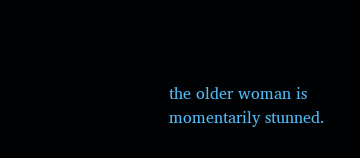the older woman is momentarily stunned.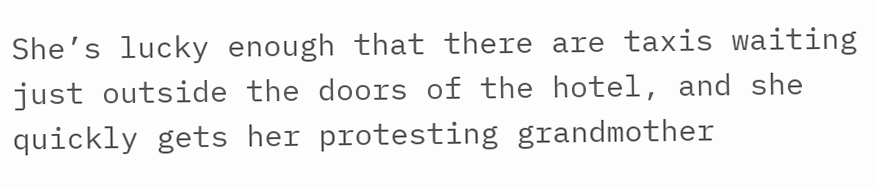She’s lucky enough that there are taxis waiting just outside the doors of the hotel, and she quickly gets her protesting grandmother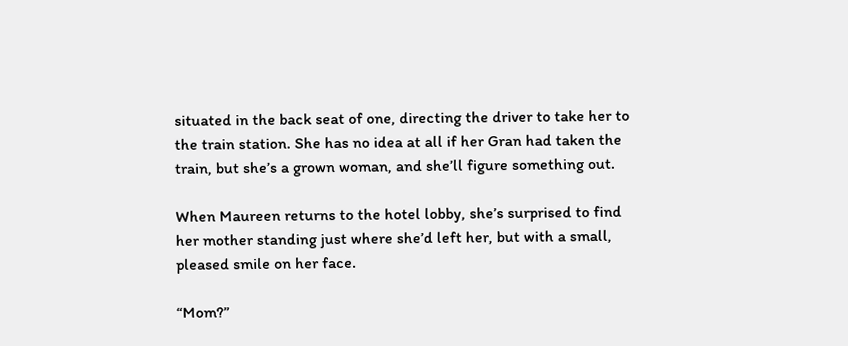situated in the back seat of one, directing the driver to take her to the train station. She has no idea at all if her Gran had taken the train, but she’s a grown woman, and she’ll figure something out.

When Maureen returns to the hotel lobby, she’s surprised to find her mother standing just where she’d left her, but with a small, pleased smile on her face.

“Mom?”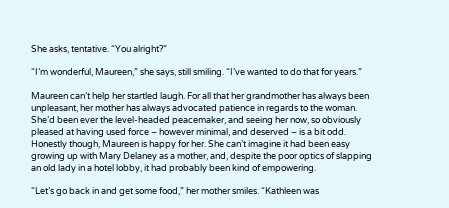She asks, tentative. “You alright?”

“I’m wonderful, Maureen,” she says, still smiling. “I’ve wanted to do that for years.”

Maureen can’t help her startled laugh. For all that her grandmother has always been unpleasant, her mother has always advocated patience in regards to the woman. She’d been ever the level-headed peacemaker, and seeing her now, so obviously pleased at having used force – however minimal, and deserved – is a bit odd. Honestly though, Maureen is happy for her. She can’t imagine it had been easy growing up with Mary Delaney as a mother, and, despite the poor optics of slapping an old lady in a hotel lobby, it had probably been kind of empowering.

“Let’s go back in and get some food,” her mother smiles. “Kathleen was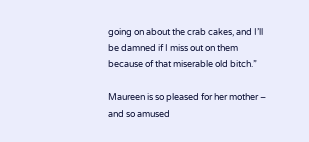going on about the crab cakes, and I’ll be damned if I miss out on them because of that miserable old bitch.”

Maureen is so pleased for her mother – and so amused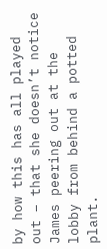by how this has all played out – that she doesn’t notice James peering out at the lobby from behind a potted plant.